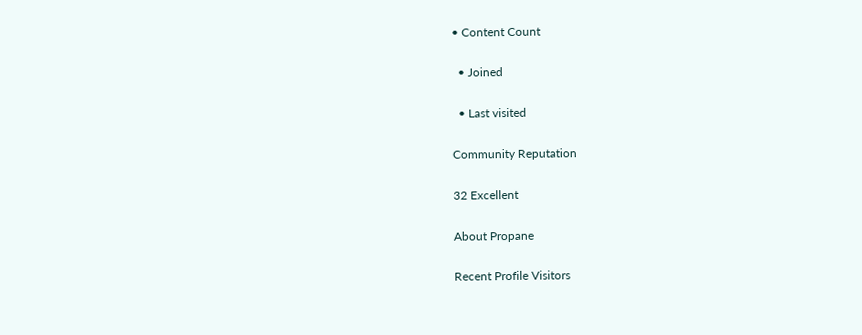• Content Count

  • Joined

  • Last visited

Community Reputation

32 Excellent

About Propane

Recent Profile Visitors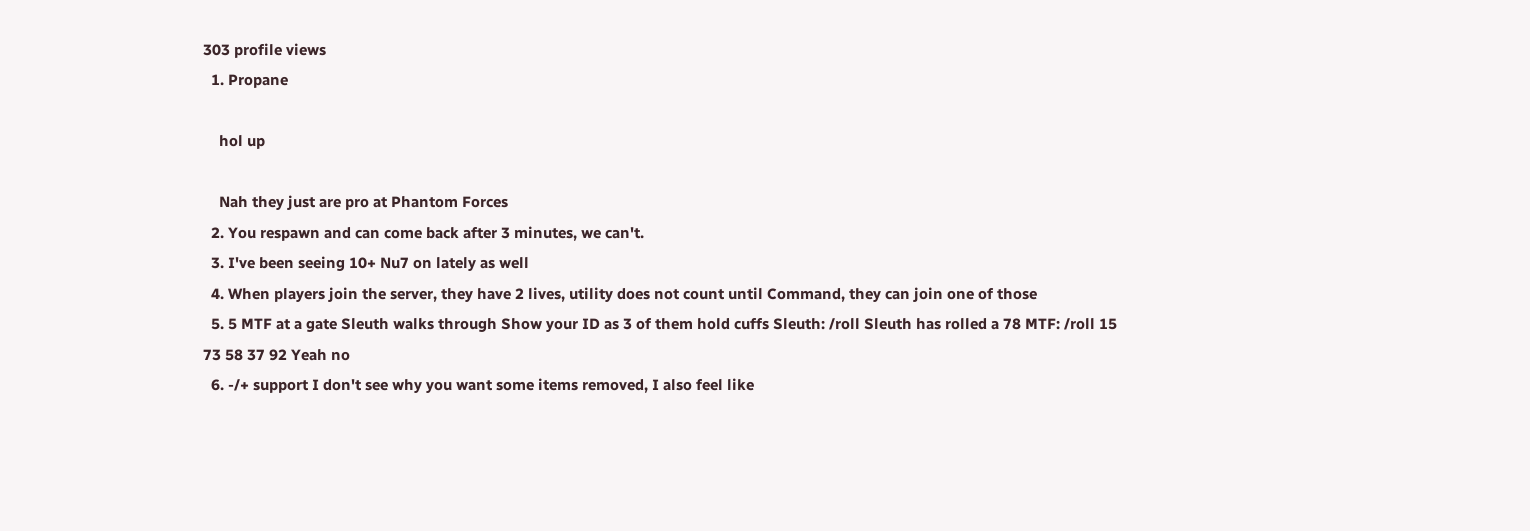303 profile views
  1. Propane

    hol up

    Nah they just are pro at Phantom Forces
  2. You respawn and can come back after 3 minutes, we can't.
  3. I've been seeing 10+ Nu7 on lately as well
  4. When players join the server, they have 2 lives, utility does not count until Command, they can join one of those
  5. 5 MTF at a gate Sleuth walks through Show your ID as 3 of them hold cuffs Sleuth: /roll Sleuth has rolled a 78 MTF: /roll 15 73 58 37 92 Yeah no
  6. -/+ support I don't see why you want some items removed, I also feel like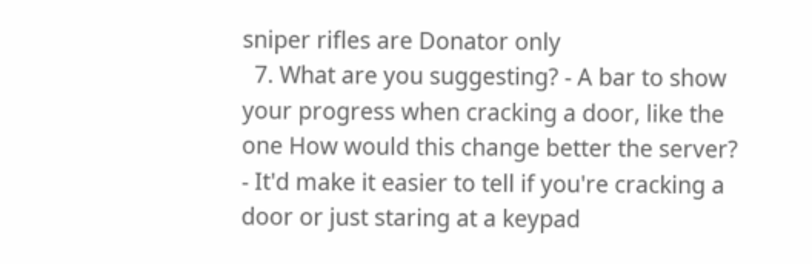sniper rifles are Donator only
  7. What are you suggesting? - A bar to show your progress when cracking a door, like the one How would this change better the server? - It'd make it easier to tell if you're cracking a door or just staring at a keypad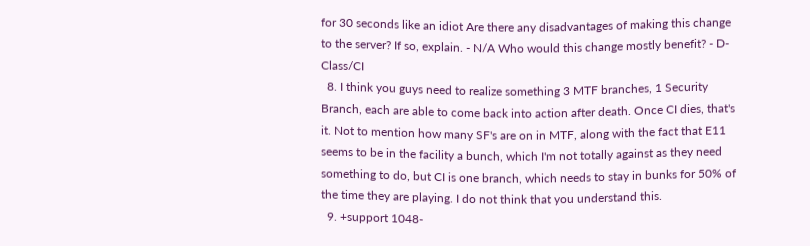for 30 seconds like an idiot Are there any disadvantages of making this change to the server? If so, explain. - N/A Who would this change mostly benefit? - D-Class/CI
  8. I think you guys need to realize something 3 MTF branches, 1 Security Branch, each are able to come back into action after death. Once CI dies, that's it. Not to mention how many SF's are on in MTF, along with the fact that E11 seems to be in the facility a bunch, which I'm not totally against as they need something to do, but CI is one branch, which needs to stay in bunks for 50% of the time they are playing. I do not think that you understand this.
  9. +support 1048-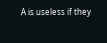A is useless if they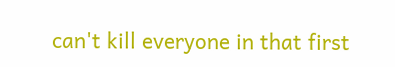can't kill everyone in that first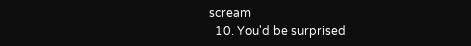scream
  10. You'd be surprised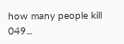how many people kill 049...